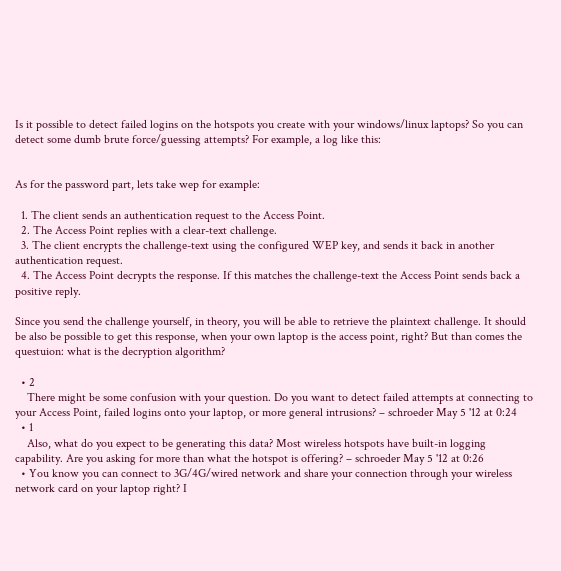Is it possible to detect failed logins on the hotspots you create with your windows/linux laptops? So you can detect some dumb brute force/guessing attempts? For example, a log like this:


As for the password part, lets take wep for example:

  1. The client sends an authentication request to the Access Point.
  2. The Access Point replies with a clear-text challenge.
  3. The client encrypts the challenge-text using the configured WEP key, and sends it back in another authentication request.
  4. The Access Point decrypts the response. If this matches the challenge-text the Access Point sends back a positive reply.

Since you send the challenge yourself, in theory, you will be able to retrieve the plaintext challenge. It should be also be possible to get this response, when your own laptop is the access point, right? But than comes the questuion: what is the decryption algorithm?

  • 2
    There might be some confusion with your question. Do you want to detect failed attempts at connecting to your Access Point, failed logins onto your laptop, or more general intrusions? – schroeder May 5 '12 at 0:24
  • 1
    Also, what do you expect to be generating this data? Most wireless hotspots have built-in logging capability. Are you asking for more than what the hotspot is offering? – schroeder May 5 '12 at 0:26
  • You know you can connect to 3G/4G/wired network and share your connection through your wireless network card on your laptop right? I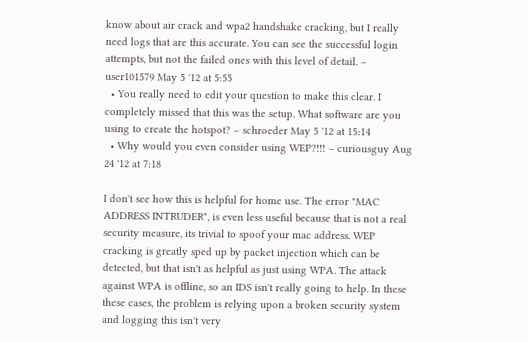know about air crack and wpa2 handshake cracking, but I really need logs that are this accurate. You can see the successful login attempts, but not the failed ones with this level of detail. – user101579 May 5 '12 at 5:55
  • You really need to edit your question to make this clear. I completely missed that this was the setup. What software are you using to create the hotspot? – schroeder May 5 '12 at 15:14
  • Why would you even consider using WEP?!!! – curiousguy Aug 24 '12 at 7:18

I don't see how this is helpful for home use. The error "MAC ADDRESS INTRUDER", is even less useful because that is not a real security measure, its trivial to spoof your mac address. WEP cracking is greatly sped up by packet injection which can be detected, but that isn't as helpful as just using WPA. The attack against WPA is offline, so an IDS isn't really going to help. In these these cases, the problem is relying upon a broken security system and logging this isn't very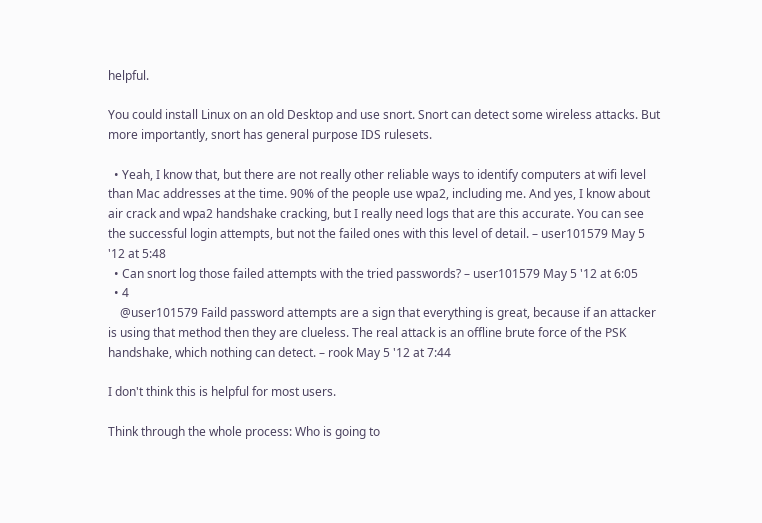helpful.

You could install Linux on an old Desktop and use snort. Snort can detect some wireless attacks. But more importantly, snort has general purpose IDS rulesets.

  • Yeah, I know that, but there are not really other reliable ways to identify computers at wifi level than Mac addresses at the time. 90% of the people use wpa2, including me. And yes, I know about air crack and wpa2 handshake cracking, but I really need logs that are this accurate. You can see the successful login attempts, but not the failed ones with this level of detail. – user101579 May 5 '12 at 5:48
  • Can snort log those failed attempts with the tried passwords? – user101579 May 5 '12 at 6:05
  • 4
    @user101579 Faild password attempts are a sign that everything is great, because if an attacker is using that method then they are clueless. The real attack is an offline brute force of the PSK handshake, which nothing can detect. – rook May 5 '12 at 7:44

I don't think this is helpful for most users.

Think through the whole process: Who is going to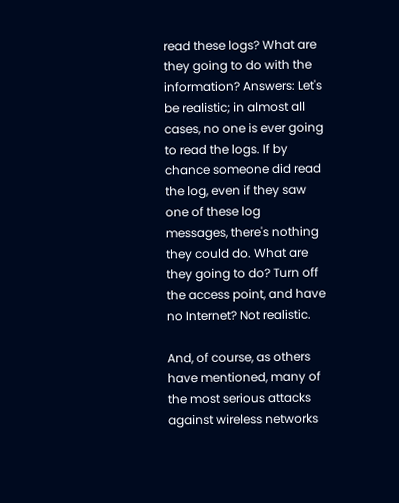read these logs? What are they going to do with the information? Answers: Let's be realistic; in almost all cases, no one is ever going to read the logs. If by chance someone did read the log, even if they saw one of these log messages, there's nothing they could do. What are they going to do? Turn off the access point, and have no Internet? Not realistic.

And, of course, as others have mentioned, many of the most serious attacks against wireless networks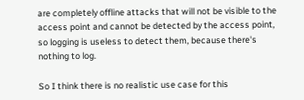are completely offline attacks that will not be visible to the access point and cannot be detected by the access point, so logging is useless to detect them, because there's nothing to log.

So I think there is no realistic use case for this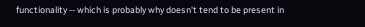functionality -- which is probably why doesn't tend to be present in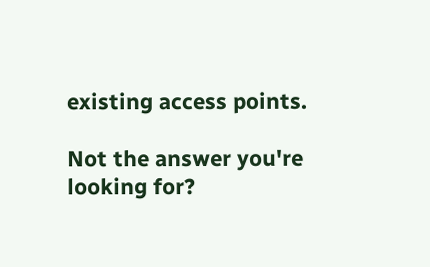existing access points.

Not the answer you're looking for?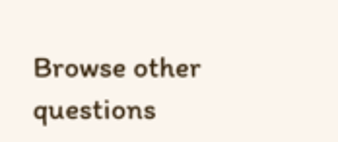Browse other questions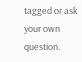tagged or ask your own question.